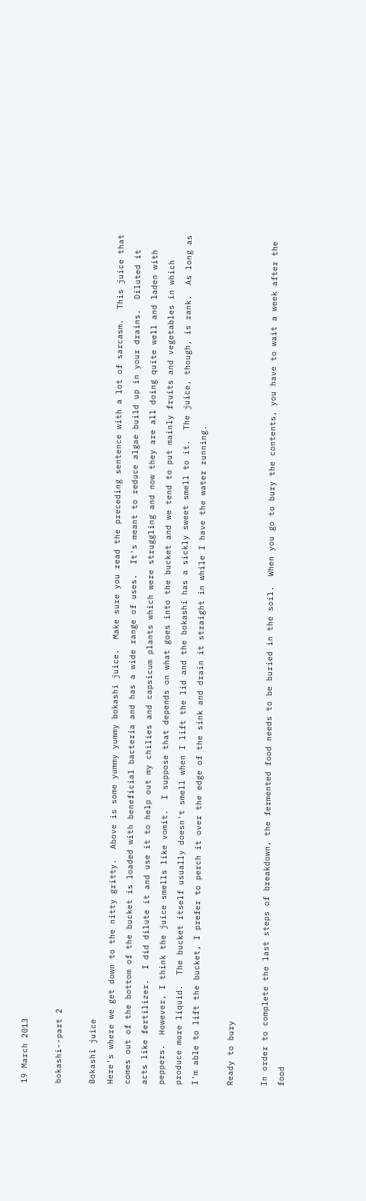19 March 2013

bokashi--part 2

Bokashi juice
Here's where we get down to the nitty gritty.  Above is some yummy yummy bokashi juice.  Make sure you read the preceding sentence with a lot of sarcasm.  This juice that comes out of the bottom of the bucket is loaded with beneficial bacteria and has a wide range of uses.  It's meant to reduce algae build up in your drains.  Diluted it acts like fertilizer.  I did dilute it and use it to help out my chilies and capsicum plants which were struggling and now they are all doing quite well and laden with peppers.  However, I think the juice smells like vomit.  I suppose that depends on what goes into the bucket and we tend to put mainly fruits and vegetables in which produce more liquid.  The bucket itself usually doesn't smell when I lift the lid and the bokashi has a sickly sweet smell to it.  The juice, though, is rank.  As long as I'm able to lift the bucket, I prefer to perch it over the edge of the sink and drain it straight in while I have the water running.

Ready to bury

In order to complete the last steps of breakdown, the fermented food needs to be buried in the soil.  When you go to bury the contents, you have to wait a week after the food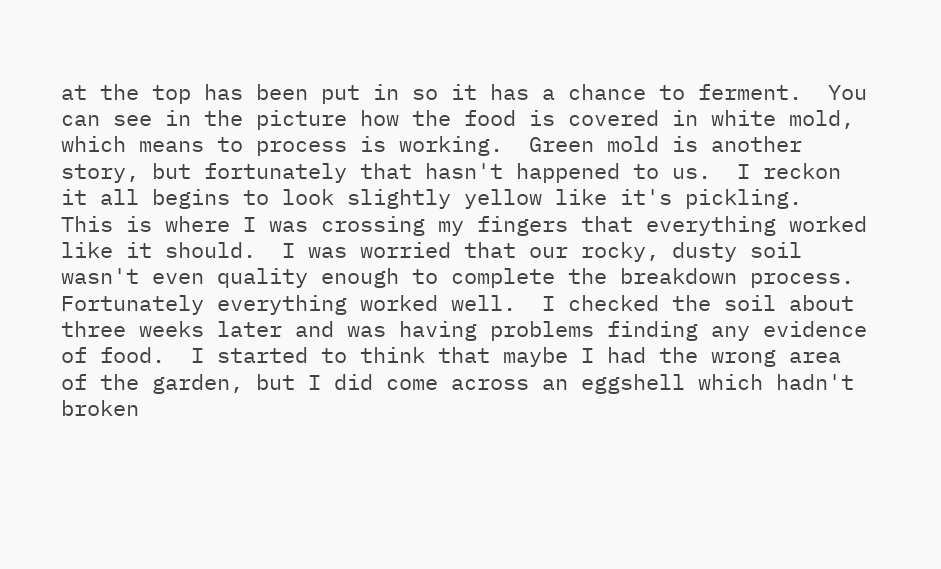at the top has been put in so it has a chance to ferment.  You can see in the picture how the food is covered in white mold, which means to process is working.  Green mold is another story, but fortunately that hasn't happened to us.  I reckon it all begins to look slightly yellow like it's pickling.  This is where I was crossing my fingers that everything worked like it should.  I was worried that our rocky, dusty soil wasn't even quality enough to complete the breakdown process.  Fortunately everything worked well.  I checked the soil about three weeks later and was having problems finding any evidence of food.  I started to think that maybe I had the wrong area of the garden, but I did come across an eggshell which hadn't broken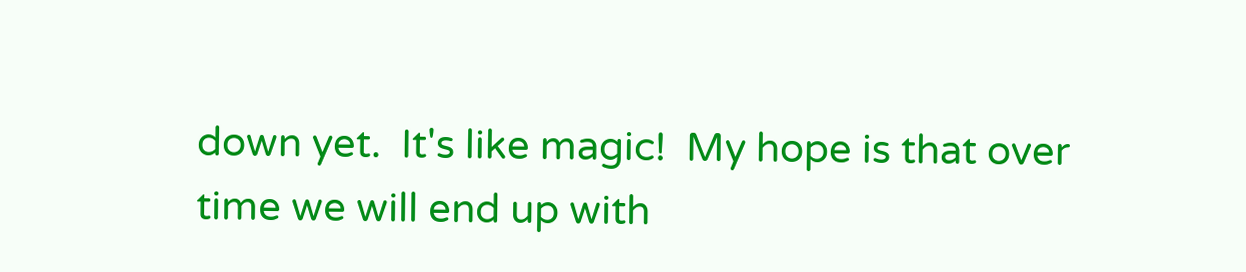down yet.  It's like magic!  My hope is that over time we will end up with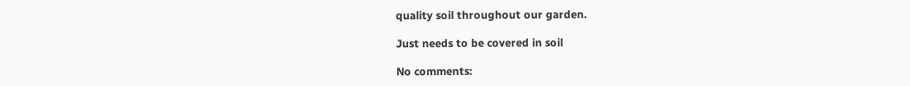quality soil throughout our garden.

Just needs to be covered in soil

No comments: